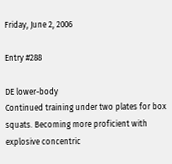Friday, June 2, 2006

Entry #288

DE lower-body
Continued training under two plates for box squats. Becoming more proficient with explosive concentric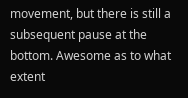movement, but there is still a subsequent pause at the bottom. Awesome as to what extent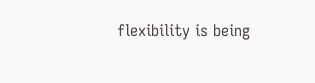flexibility is being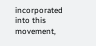incorporated into this movement,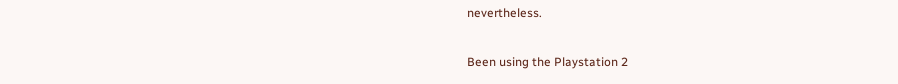nevertheless.

Been using the Playstation 2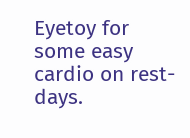Eyetoy for some easy cardio on rest-days.